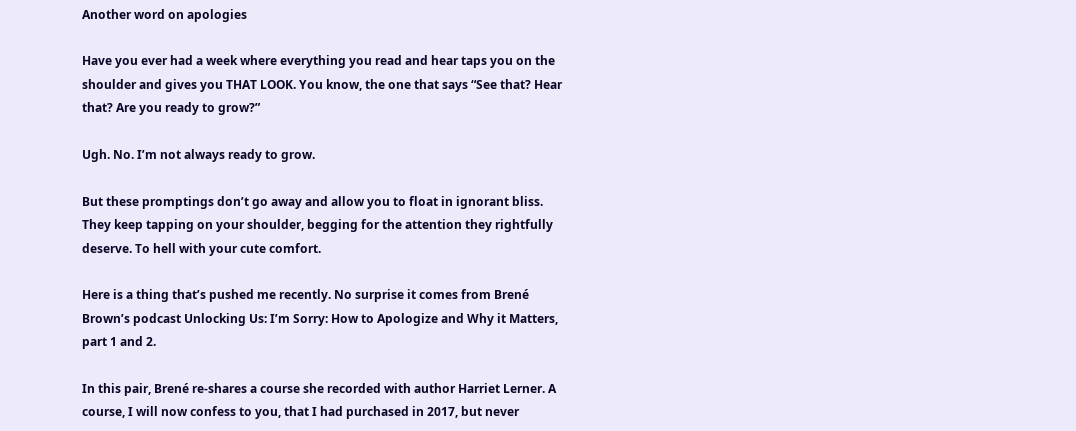Another word on apologies

Have you ever had a week where everything you read and hear taps you on the shoulder and gives you THAT LOOK. You know, the one that says “See that? Hear that? Are you ready to grow?”

Ugh. No. I’m not always ready to grow.

But these promptings don’t go away and allow you to float in ignorant bliss. They keep tapping on your shoulder, begging for the attention they rightfully deserve. To hell with your cute comfort.

Here is a thing that’s pushed me recently. No surprise it comes from Brené Brown’s podcast Unlocking Us: I’m Sorry: How to Apologize and Why it Matters, part 1 and 2.

In this pair, Brené re-shares a course she recorded with author Harriet Lerner. A course, I will now confess to you, that I had purchased in 2017, but never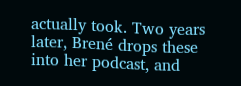actually took. Two years later, Brené drops these into her podcast, and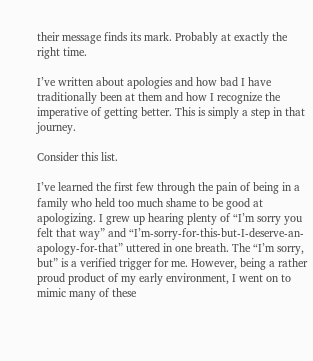their message finds its mark. Probably at exactly the right time.

I’ve written about apologies and how bad I have traditionally been at them and how I recognize the imperative of getting better. This is simply a step in that journey.

Consider this list.

I’ve learned the first few through the pain of being in a family who held too much shame to be good at apologizing. I grew up hearing plenty of “I’m sorry you felt that way” and “I’m-sorry-for-this-but-I-deserve-an-apology-for-that” uttered in one breath. The “I’m sorry, but” is a verified trigger for me. However, being a rather proud product of my early environment, I went on to mimic many of these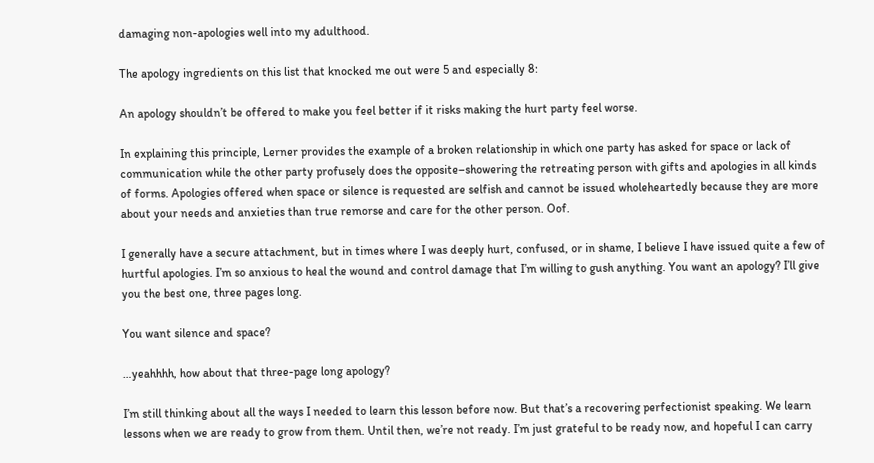damaging non-apologies well into my adulthood.

The apology ingredients on this list that knocked me out were 5 and especially 8:

An apology shouldn’t be offered to make you feel better if it risks making the hurt party feel worse.

In explaining this principle, Lerner provides the example of a broken relationship in which one party has asked for space or lack of communication while the other party profusely does the opposite–showering the retreating person with gifts and apologies in all kinds of forms. Apologies offered when space or silence is requested are selfish and cannot be issued wholeheartedly because they are more about your needs and anxieties than true remorse and care for the other person. Oof.

I generally have a secure attachment, but in times where I was deeply hurt, confused, or in shame, I believe I have issued quite a few of hurtful apologies. I’m so anxious to heal the wound and control damage that I’m willing to gush anything. You want an apology? I’ll give you the best one, three pages long.

You want silence and space?

…yeahhhh, how about that three-page long apology?

I’m still thinking about all the ways I needed to learn this lesson before now. But that’s a recovering perfectionist speaking. We learn lessons when we are ready to grow from them. Until then, we’re not ready. I’m just grateful to be ready now, and hopeful I can carry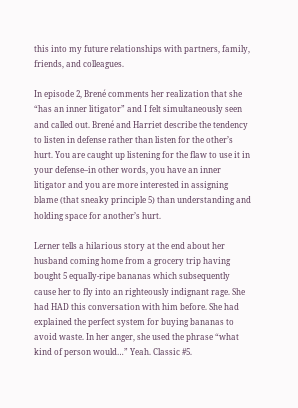this into my future relationships with partners, family, friends, and colleagues.

In episode 2, Brené comments her realization that she “has an inner litigator” and I felt simultaneously seen and called out. Brené and Harriet describe the tendency to listen in defense rather than listen for the other’s hurt. You are caught up listening for the flaw to use it in your defense–in other words, you have an inner litigator and you are more interested in assigning blame (that sneaky principle 5) than understanding and holding space for another’s hurt.

Lerner tells a hilarious story at the end about her husband coming home from a grocery trip having bought 5 equally-ripe bananas which subsequently cause her to fly into an righteously indignant rage. She had HAD this conversation with him before. She had explained the perfect system for buying bananas to avoid waste. In her anger, she used the phrase “what kind of person would…” Yeah. Classic #5.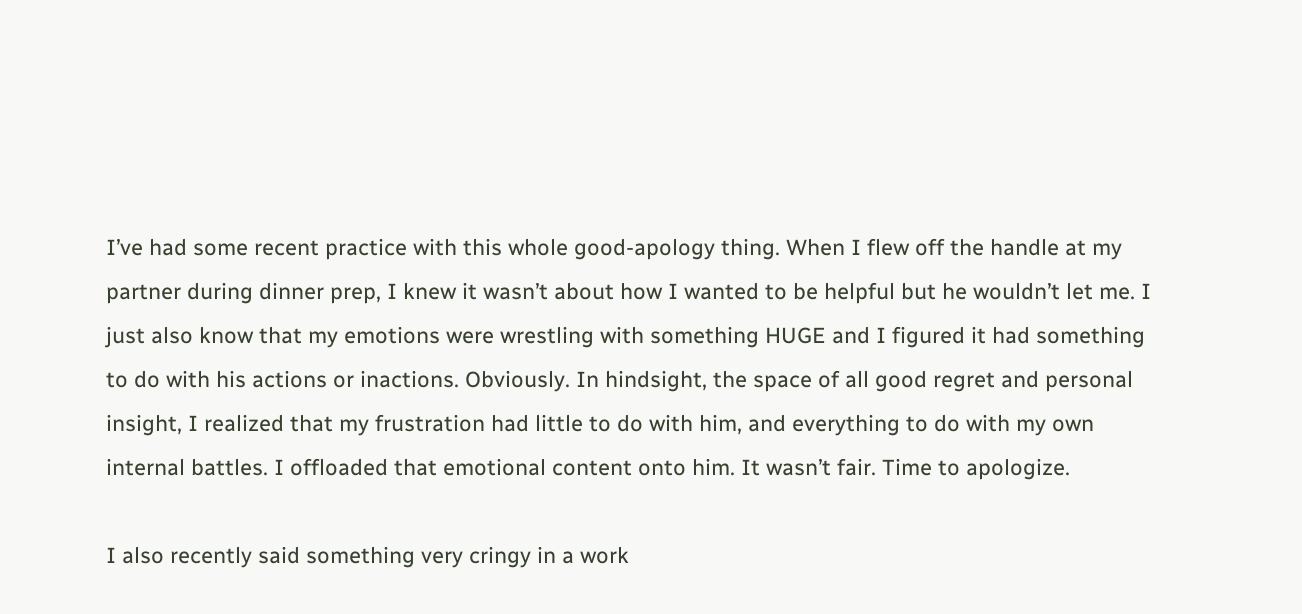I’ve had some recent practice with this whole good-apology thing. When I flew off the handle at my partner during dinner prep, I knew it wasn’t about how I wanted to be helpful but he wouldn’t let me. I just also know that my emotions were wrestling with something HUGE and I figured it had something to do with his actions or inactions. Obviously. In hindsight, the space of all good regret and personal insight, I realized that my frustration had little to do with him, and everything to do with my own internal battles. I offloaded that emotional content onto him. It wasn’t fair. Time to apologize.

I also recently said something very cringy in a work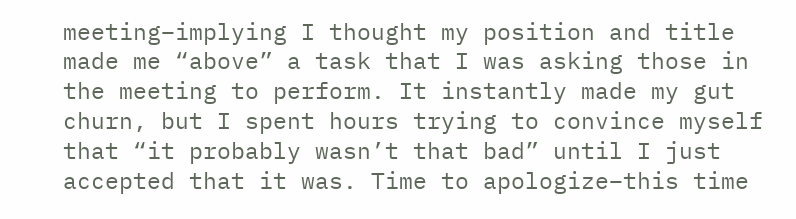meeting–implying I thought my position and title made me “above” a task that I was asking those in the meeting to perform. It instantly made my gut churn, but I spent hours trying to convince myself that “it probably wasn’t that bad” until I just accepted that it was. Time to apologize–this time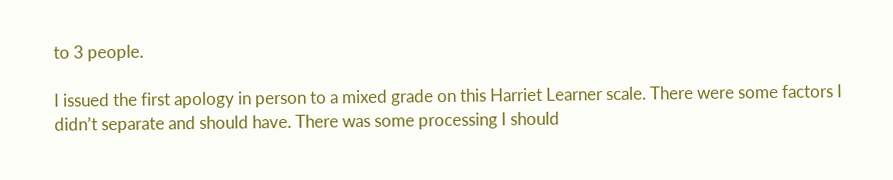to 3 people.

I issued the first apology in person to a mixed grade on this Harriet Learner scale. There were some factors I didn’t separate and should have. There was some processing I should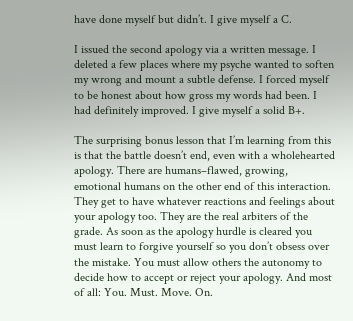have done myself but didn’t. I give myself a C.

I issued the second apology via a written message. I deleted a few places where my psyche wanted to soften my wrong and mount a subtle defense. I forced myself to be honest about how gross my words had been. I had definitely improved. I give myself a solid B+.

The surprising bonus lesson that I’m learning from this is that the battle doesn’t end, even with a wholehearted apology. There are humans–flawed, growing, emotional humans on the other end of this interaction. They get to have whatever reactions and feelings about your apology too. They are the real arbiters of the grade. As soon as the apology hurdle is cleared you must learn to forgive yourself so you don’t obsess over the mistake. You must allow others the autonomy to decide how to accept or reject your apology. And most of all: You. Must. Move. On.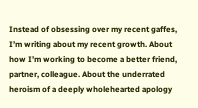Instead of obsessing over my recent gaffes, I’m writing about my recent growth. About how I’m working to become a better friend, partner, colleague. About the underrated heroism of a deeply wholehearted apology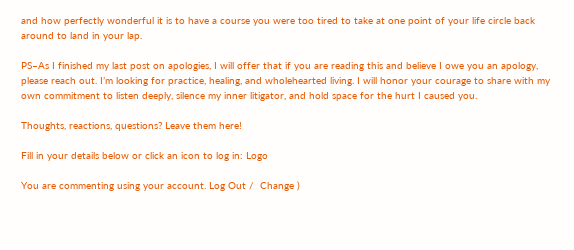and how perfectly wonderful it is to have a course you were too tired to take at one point of your life circle back around to land in your lap.

PS–As I finished my last post on apologies, I will offer that if you are reading this and believe I owe you an apology, please reach out. I’m looking for practice, healing, and wholehearted living. I will honor your courage to share with my own commitment to listen deeply, silence my inner litigator, and hold space for the hurt I caused you.

Thoughts, reactions, questions? Leave them here!

Fill in your details below or click an icon to log in: Logo

You are commenting using your account. Log Out /  Change )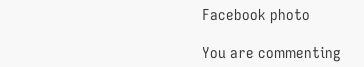Facebook photo

You are commenting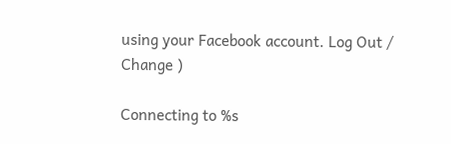using your Facebook account. Log Out /  Change )

Connecting to %s